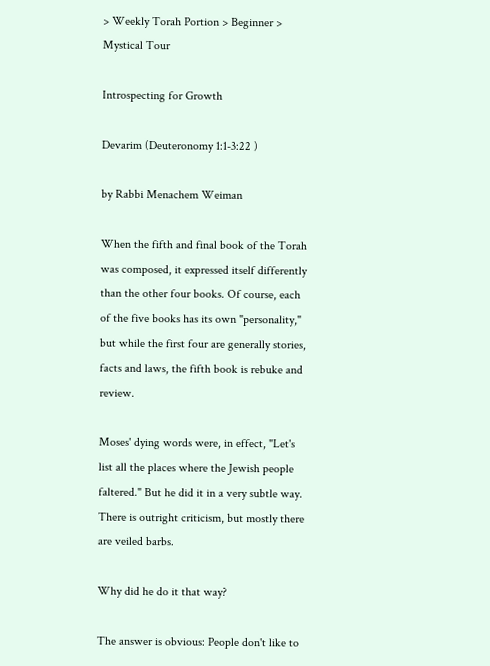> Weekly Torah Portion > Beginner > Mystical Tour

Introspecting for Growth

Devarim (Deuteronomy 1:1-3:22 )

by Rabbi Menachem Weiman

When the fifth and final book of the Torah was composed, it expressed itself differently than the other four books. Of course, each of the five books has its own "personality," but while the first four are generally stories, facts and laws, the fifth book is rebuke and review.

Moses' dying words were, in effect, "Let's list all the places where the Jewish people faltered." But he did it in a very subtle way. There is outright criticism, but mostly there are veiled barbs.

Why did he do it that way?

The answer is obvious: People don't like to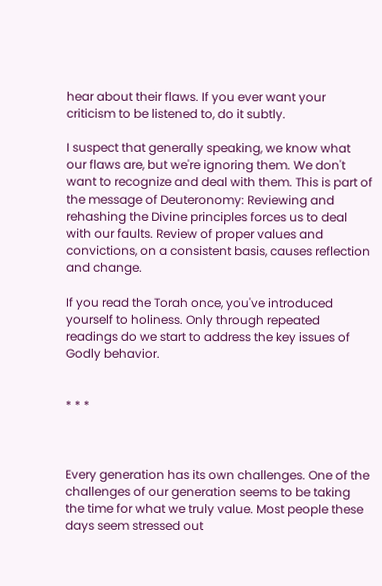hear about their flaws. If you ever want your criticism to be listened to, do it subtly.

I suspect that generally speaking, we know what our flaws are, but we're ignoring them. We don't want to recognize and deal with them. This is part of the message of Deuteronomy: Reviewing and rehashing the Divine principles forces us to deal with our faults. Review of proper values and convictions, on a consistent basis, causes reflection and change.

If you read the Torah once, you've introduced yourself to holiness. Only through repeated readings do we start to address the key issues of Godly behavior.


* * *



Every generation has its own challenges. One of the challenges of our generation seems to be taking the time for what we truly value. Most people these days seem stressed out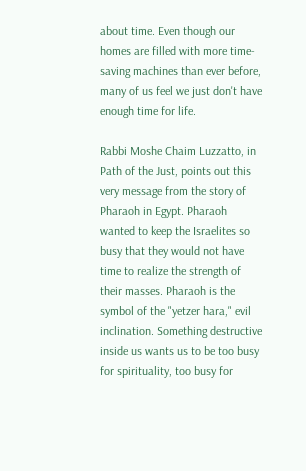about time. Even though our homes are filled with more time-saving machines than ever before, many of us feel we just don't have enough time for life.

Rabbi Moshe Chaim Luzzatto, in Path of the Just, points out this very message from the story of Pharaoh in Egypt. Pharaoh wanted to keep the Israelites so busy that they would not have time to realize the strength of their masses. Pharaoh is the symbol of the "yetzer hara," evil inclination. Something destructive inside us wants us to be too busy for spirituality, too busy for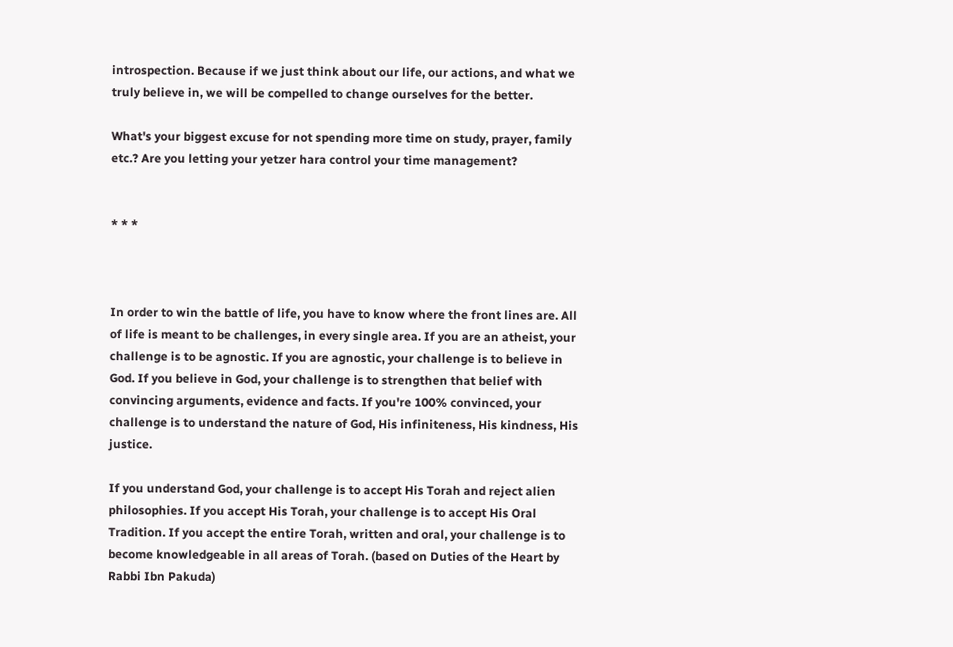introspection. Because if we just think about our life, our actions, and what we truly believe in, we will be compelled to change ourselves for the better.

What's your biggest excuse for not spending more time on study, prayer, family etc.? Are you letting your yetzer hara control your time management?


* * *



In order to win the battle of life, you have to know where the front lines are. All of life is meant to be challenges, in every single area. If you are an atheist, your challenge is to be agnostic. If you are agnostic, your challenge is to believe in God. If you believe in God, your challenge is to strengthen that belief with convincing arguments, evidence and facts. If you're 100% convinced, your challenge is to understand the nature of God, His infiniteness, His kindness, His justice.

If you understand God, your challenge is to accept His Torah and reject alien philosophies. If you accept His Torah, your challenge is to accept His Oral Tradition. If you accept the entire Torah, written and oral, your challenge is to become knowledgeable in all areas of Torah. (based on Duties of the Heart by Rabbi Ibn Pakuda)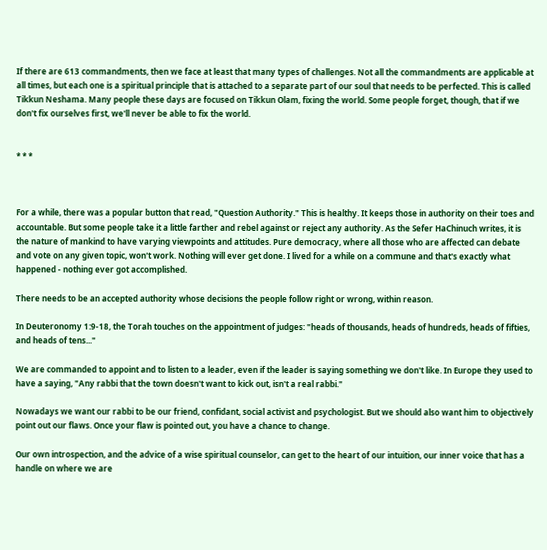If there are 613 commandments, then we face at least that many types of challenges. Not all the commandments are applicable at all times, but each one is a spiritual principle that is attached to a separate part of our soul that needs to be perfected. This is called Tikkun Neshama. Many people these days are focused on Tikkun Olam, fixing the world. Some people forget, though, that if we don't fix ourselves first, we'll never be able to fix the world.


* * *



For a while, there was a popular button that read, "Question Authority." This is healthy. It keeps those in authority on their toes and accountable. But some people take it a little farther and rebel against or reject any authority. As the Sefer HaChinuch writes, it is the nature of mankind to have varying viewpoints and attitudes. Pure democracy, where all those who are affected can debate and vote on any given topic, won't work. Nothing will ever get done. I lived for a while on a commune and that's exactly what happened - nothing ever got accomplished.

There needs to be an accepted authority whose decisions the people follow right or wrong, within reason.

In Deuteronomy 1:9-18, the Torah touches on the appointment of judges: "heads of thousands, heads of hundreds, heads of fifties, and heads of tens..."

We are commanded to appoint and to listen to a leader, even if the leader is saying something we don't like. In Europe they used to have a saying, "Any rabbi that the town doesn't want to kick out, isn't a real rabbi."

Nowadays we want our rabbi to be our friend, confidant, social activist and psychologist. But we should also want him to objectively point out our flaws. Once your flaw is pointed out, you have a chance to change.

Our own introspection, and the advice of a wise spiritual counselor, can get to the heart of our intuition, our inner voice that has a handle on where we are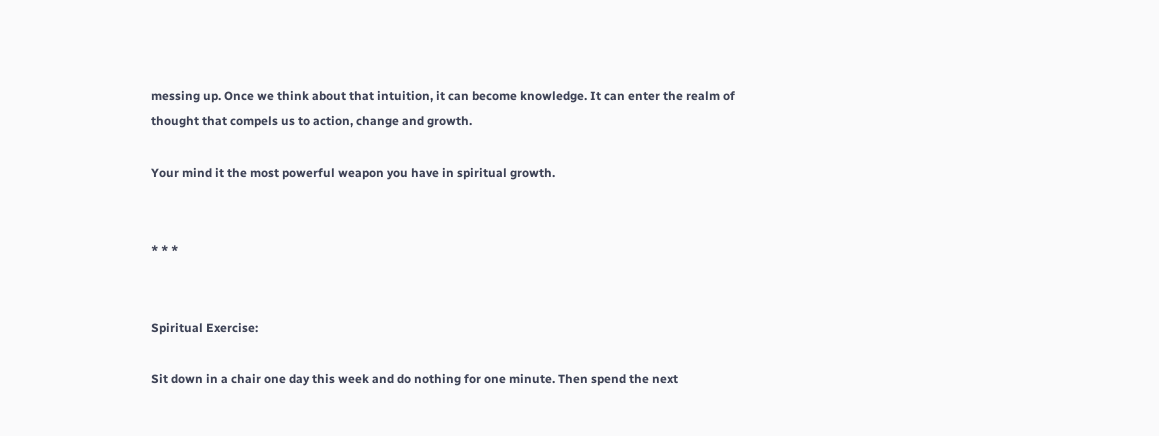messing up. Once we think about that intuition, it can become knowledge. It can enter the realm of thought that compels us to action, change and growth.

Your mind it the most powerful weapon you have in spiritual growth.


* * *


Spiritual Exercise:

Sit down in a chair one day this week and do nothing for one minute. Then spend the next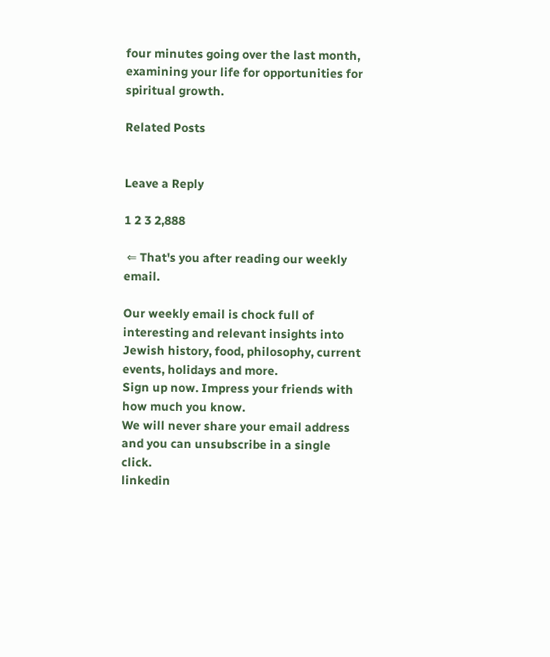four minutes going over the last month, examining your life for opportunities for spiritual growth.

Related Posts


Leave a Reply

1 2 3 2,888

 ⇐ That's you after reading our weekly email.

Our weekly email is chock full of interesting and relevant insights into Jewish history, food, philosophy, current events, holidays and more.
Sign up now. Impress your friends with how much you know.
We will never share your email address and you can unsubscribe in a single click.
linkedin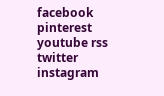facebook pinterest youtube rss twitter instagram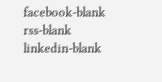facebook-blank rss-blank linkedin-blank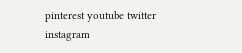pinterest youtube twitter instagram